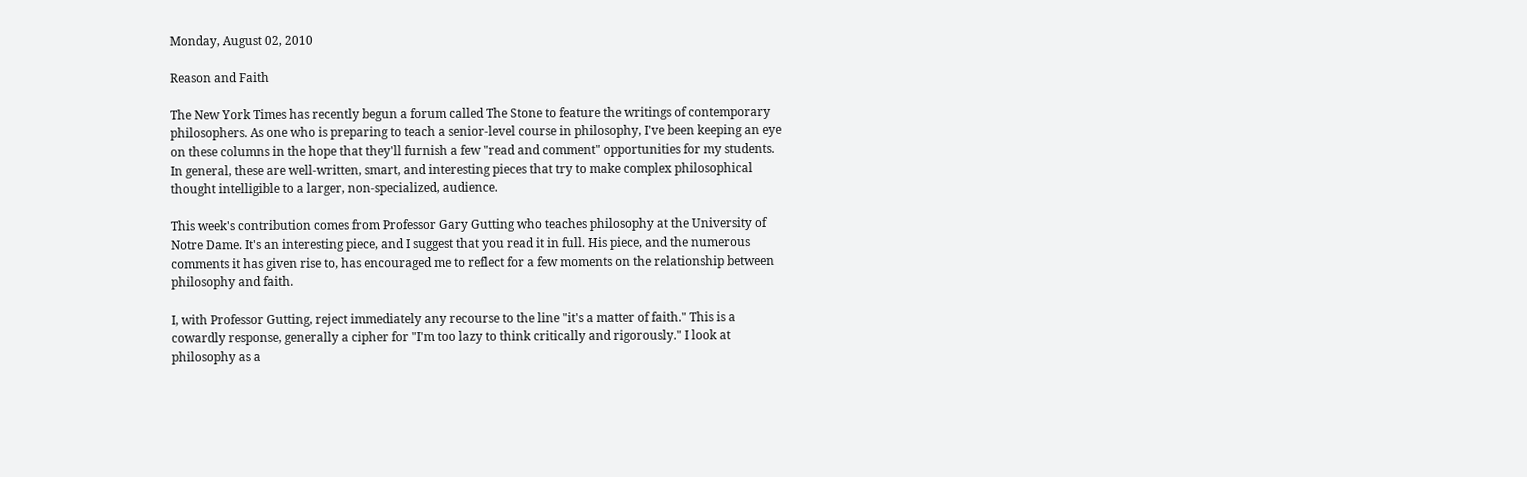Monday, August 02, 2010

Reason and Faith

The New York Times has recently begun a forum called The Stone to feature the writings of contemporary philosophers. As one who is preparing to teach a senior-level course in philosophy, I've been keeping an eye on these columns in the hope that they'll furnish a few "read and comment" opportunities for my students. In general, these are well-written, smart, and interesting pieces that try to make complex philosophical thought intelligible to a larger, non-specialized, audience.

This week's contribution comes from Professor Gary Gutting who teaches philosophy at the University of Notre Dame. It's an interesting piece, and I suggest that you read it in full. His piece, and the numerous comments it has given rise to, has encouraged me to reflect for a few moments on the relationship between philosophy and faith.

I, with Professor Gutting, reject immediately any recourse to the line "it's a matter of faith." This is a cowardly response, generally a cipher for "I'm too lazy to think critically and rigorously." I look at philosophy as a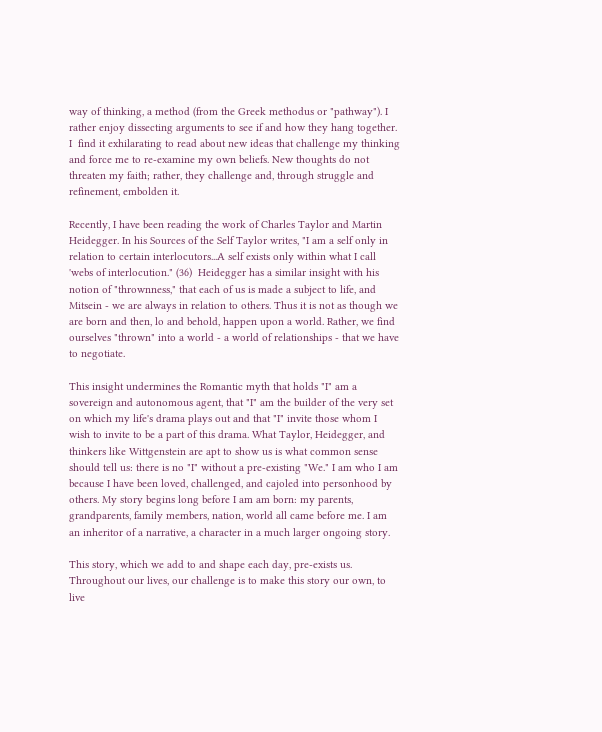way of thinking, a method (from the Greek methodus or "pathway"). I rather enjoy dissecting arguments to see if and how they hang together. I  find it exhilarating to read about new ideas that challenge my thinking and force me to re-examine my own beliefs. New thoughts do not threaten my faith; rather, they challenge and, through struggle and refinement, embolden it.

Recently, I have been reading the work of Charles Taylor and Martin Heidegger. In his Sources of the Self Taylor writes, "I am a self only in relation to certain interlocutors...A self exists only within what I call 'webs of interlocution." (36)  Heidegger has a similar insight with his notion of "thrownness," that each of us is made a subject to life, and Mitsein - we are always in relation to others. Thus it is not as though we are born and then, lo and behold, happen upon a world. Rather, we find ourselves "thrown" into a world - a world of relationships - that we have to negotiate.

This insight undermines the Romantic myth that holds "I" am a sovereign and autonomous agent, that "I" am the builder of the very set on which my life's drama plays out and that "I" invite those whom I wish to invite to be a part of this drama. What Taylor, Heidegger, and thinkers like Wittgenstein are apt to show us is what common sense should tell us: there is no "I" without a pre-existing "We." I am who I am because I have been loved, challenged, and cajoled into personhood by others. My story begins long before I am am born: my parents, grandparents, family members, nation, world all came before me. I am an inheritor of a narrative, a character in a much larger ongoing story.

This story, which we add to and shape each day, pre-exists us. Throughout our lives, our challenge is to make this story our own, to live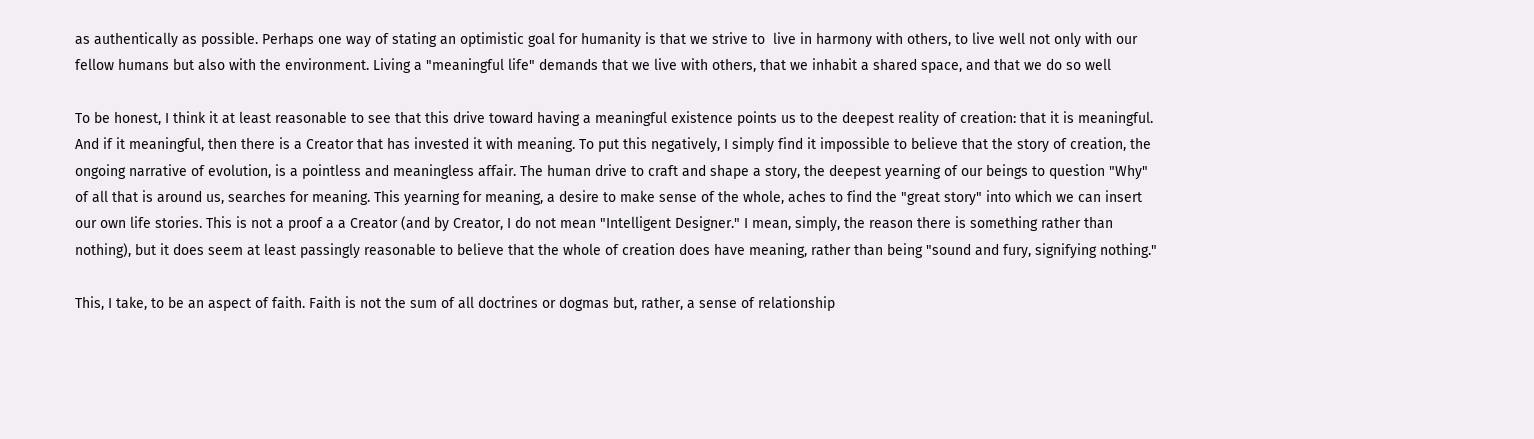as authentically as possible. Perhaps one way of stating an optimistic goal for humanity is that we strive to  live in harmony with others, to live well not only with our fellow humans but also with the environment. Living a "meaningful life" demands that we live with others, that we inhabit a shared space, and that we do so well

To be honest, I think it at least reasonable to see that this drive toward having a meaningful existence points us to the deepest reality of creation: that it is meaningful. And if it meaningful, then there is a Creator that has invested it with meaning. To put this negatively, I simply find it impossible to believe that the story of creation, the ongoing narrative of evolution, is a pointless and meaningless affair. The human drive to craft and shape a story, the deepest yearning of our beings to question "Why" of all that is around us, searches for meaning. This yearning for meaning, a desire to make sense of the whole, aches to find the "great story" into which we can insert our own life stories. This is not a proof a a Creator (and by Creator, I do not mean "Intelligent Designer." I mean, simply, the reason there is something rather than nothing), but it does seem at least passingly reasonable to believe that the whole of creation does have meaning, rather than being "sound and fury, signifying nothing."

This, I take, to be an aspect of faith. Faith is not the sum of all doctrines or dogmas but, rather, a sense of relationship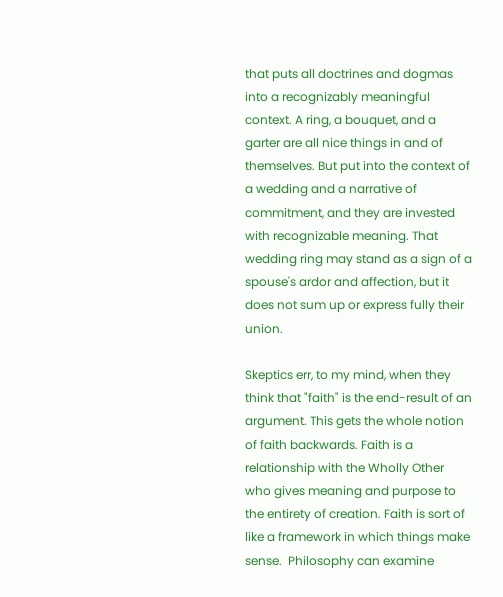that puts all doctrines and dogmas into a recognizably meaningful context. A ring, a bouquet, and a garter are all nice things in and of themselves. But put into the context of a wedding and a narrative of commitment, and they are invested with recognizable meaning. That wedding ring may stand as a sign of a spouse's ardor and affection, but it does not sum up or express fully their union.

Skeptics err, to my mind, when they think that "faith" is the end-result of an argument. This gets the whole notion of faith backwards. Faith is a relationship with the Wholly Other who gives meaning and purpose to the entirety of creation. Faith is sort of like a framework in which things make sense.  Philosophy can examine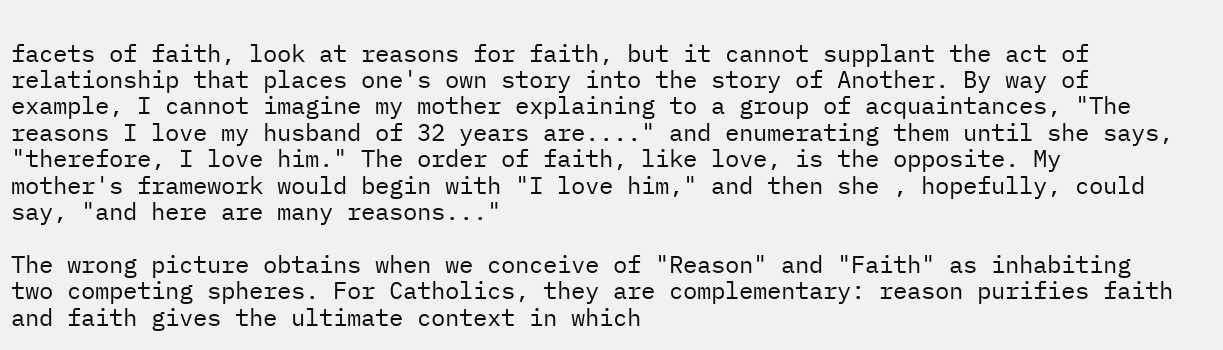facets of faith, look at reasons for faith, but it cannot supplant the act of relationship that places one's own story into the story of Another. By way of example, I cannot imagine my mother explaining to a group of acquaintances, "The reasons I love my husband of 32 years are...." and enumerating them until she says, "therefore, I love him." The order of faith, like love, is the opposite. My mother's framework would begin with "I love him," and then she , hopefully, could say, "and here are many reasons..."

The wrong picture obtains when we conceive of "Reason" and "Faith" as inhabiting two competing spheres. For Catholics, they are complementary: reason purifies faith and faith gives the ultimate context in which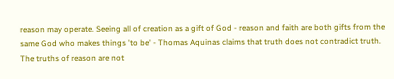reason may operate. Seeing all of creation as a gift of God - reason and faith are both gifts from the same God who makes things 'to be' - Thomas Aquinas claims that truth does not contradict truth. The truths of reason are not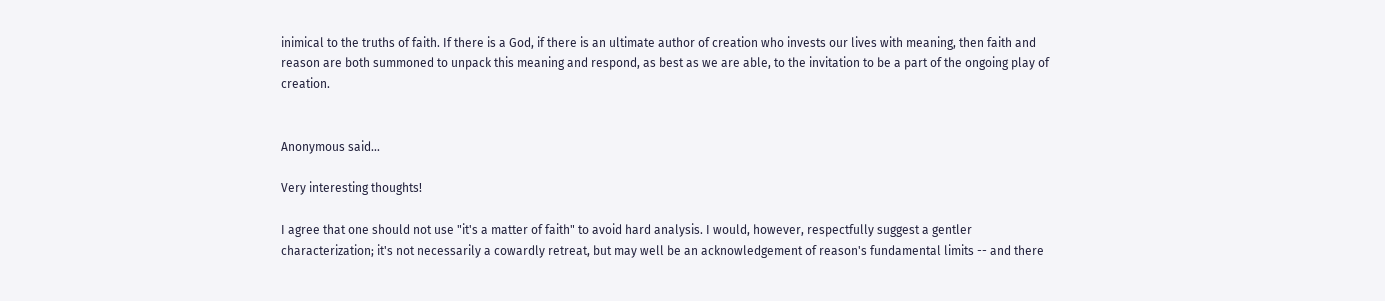inimical to the truths of faith. If there is a God, if there is an ultimate author of creation who invests our lives with meaning, then faith and reason are both summoned to unpack this meaning and respond, as best as we are able, to the invitation to be a part of the ongoing play of creation.


Anonymous said...

Very interesting thoughts!

I agree that one should not use "it's a matter of faith" to avoid hard analysis. I would, however, respectfully suggest a gentler characterization; it's not necessarily a cowardly retreat, but may well be an acknowledgement of reason's fundamental limits -- and there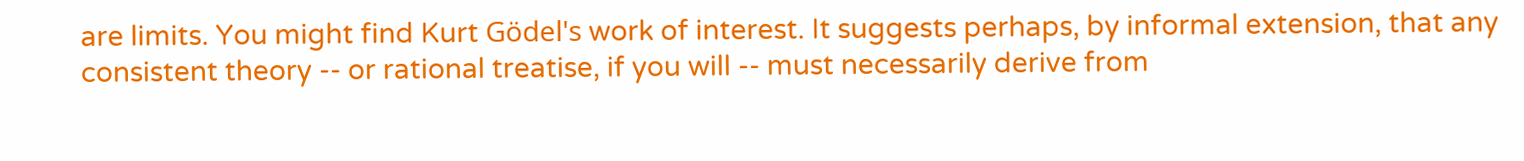are limits. You might find Kurt Gödel's work of interest. It suggests perhaps, by informal extension, that any consistent theory -- or rational treatise, if you will -- must necessarily derive from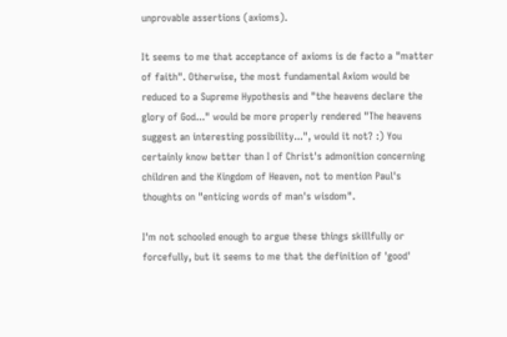unprovable assertions (axioms).

It seems to me that acceptance of axioms is de facto a "matter of faith". Otherwise, the most fundamental Axiom would be reduced to a Supreme Hypothesis and "the heavens declare the glory of God..." would be more properly rendered "The heavens suggest an interesting possibility...", would it not? :) You certainly know better than I of Christ's admonition concerning children and the Kingdom of Heaven, not to mention Paul's thoughts on "enticing words of man's wisdom".

I'm not schooled enough to argue these things skillfully or forcefully, but it seems to me that the definition of 'good'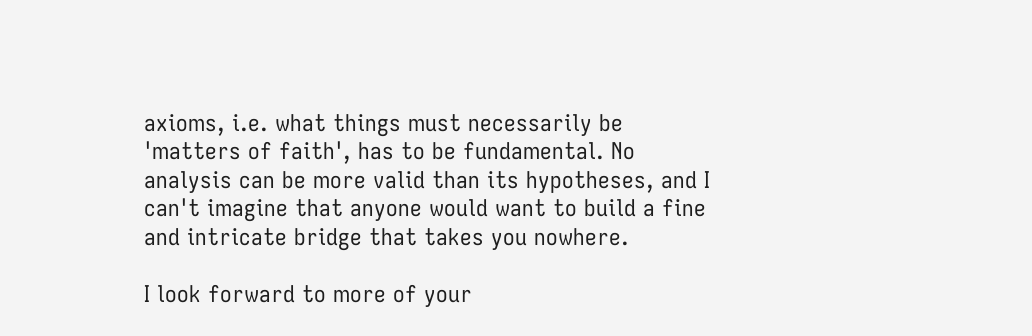axioms, i.e. what things must necessarily be 'matters of faith', has to be fundamental. No analysis can be more valid than its hypotheses, and I can't imagine that anyone would want to build a fine and intricate bridge that takes you nowhere.

I look forward to more of your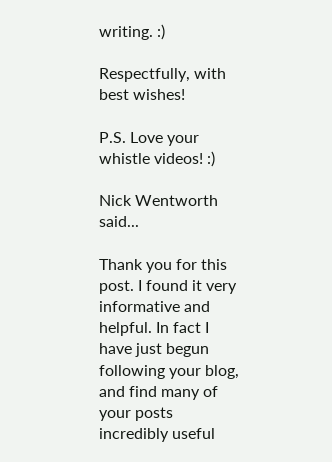writing. :)

Respectfully, with best wishes!

P.S. Love your whistle videos! :)

Nick Wentworth said...

Thank you for this post. I found it very informative and helpful. In fact I have just begun following your blog, and find many of your posts incredibly useful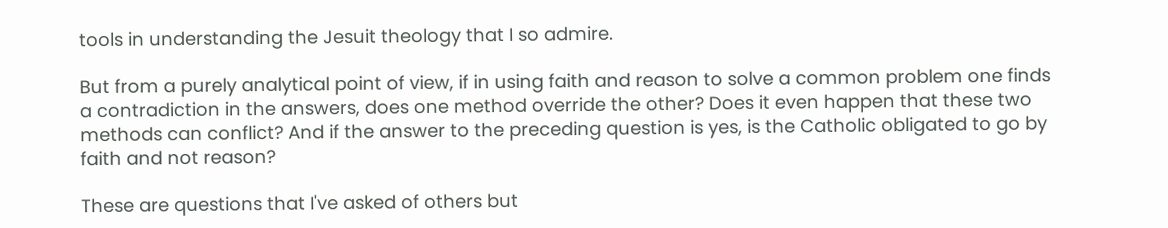tools in understanding the Jesuit theology that I so admire.

But from a purely analytical point of view, if in using faith and reason to solve a common problem one finds a contradiction in the answers, does one method override the other? Does it even happen that these two methods can conflict? And if the answer to the preceding question is yes, is the Catholic obligated to go by faith and not reason?

These are questions that I've asked of others but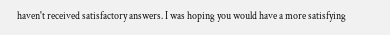haven't received satisfactory answers. I was hoping you would have a more satisfying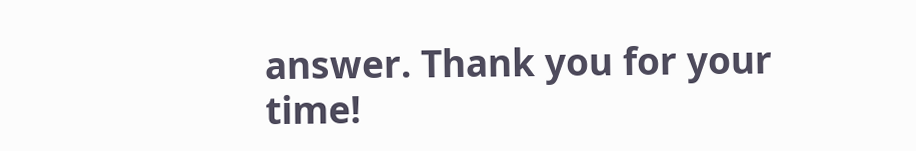answer. Thank you for your time!